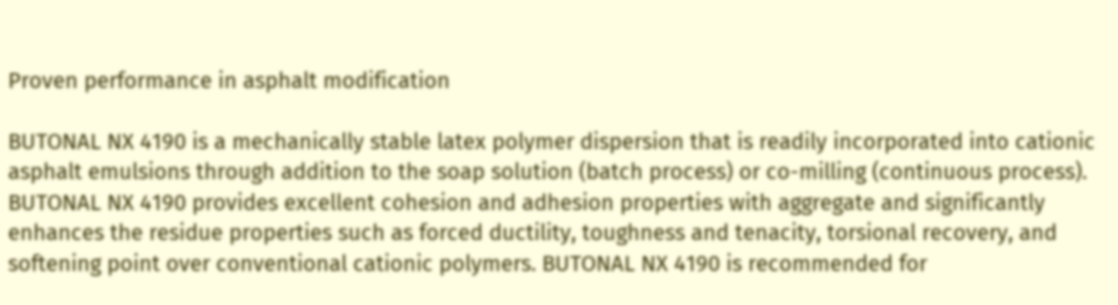Proven performance in asphalt modification

BUTONAL NX 4190 is a mechanically stable latex polymer dispersion that is readily incorporated into cationic asphalt emulsions through addition to the soap solution (batch process) or co-milling (continuous process). BUTONAL NX 4190 provides excellent cohesion and adhesion properties with aggregate and significantly enhances the residue properties such as forced ductility, toughness and tenacity, torsional recovery, and softening point over conventional cationic polymers. BUTONAL NX 4190 is recommended for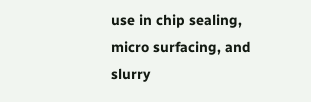use in chip sealing, micro surfacing, and slurry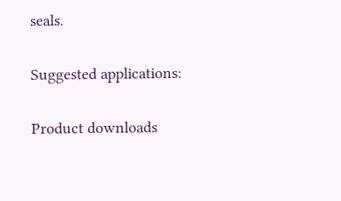seals.

Suggested applications:

Product downloads